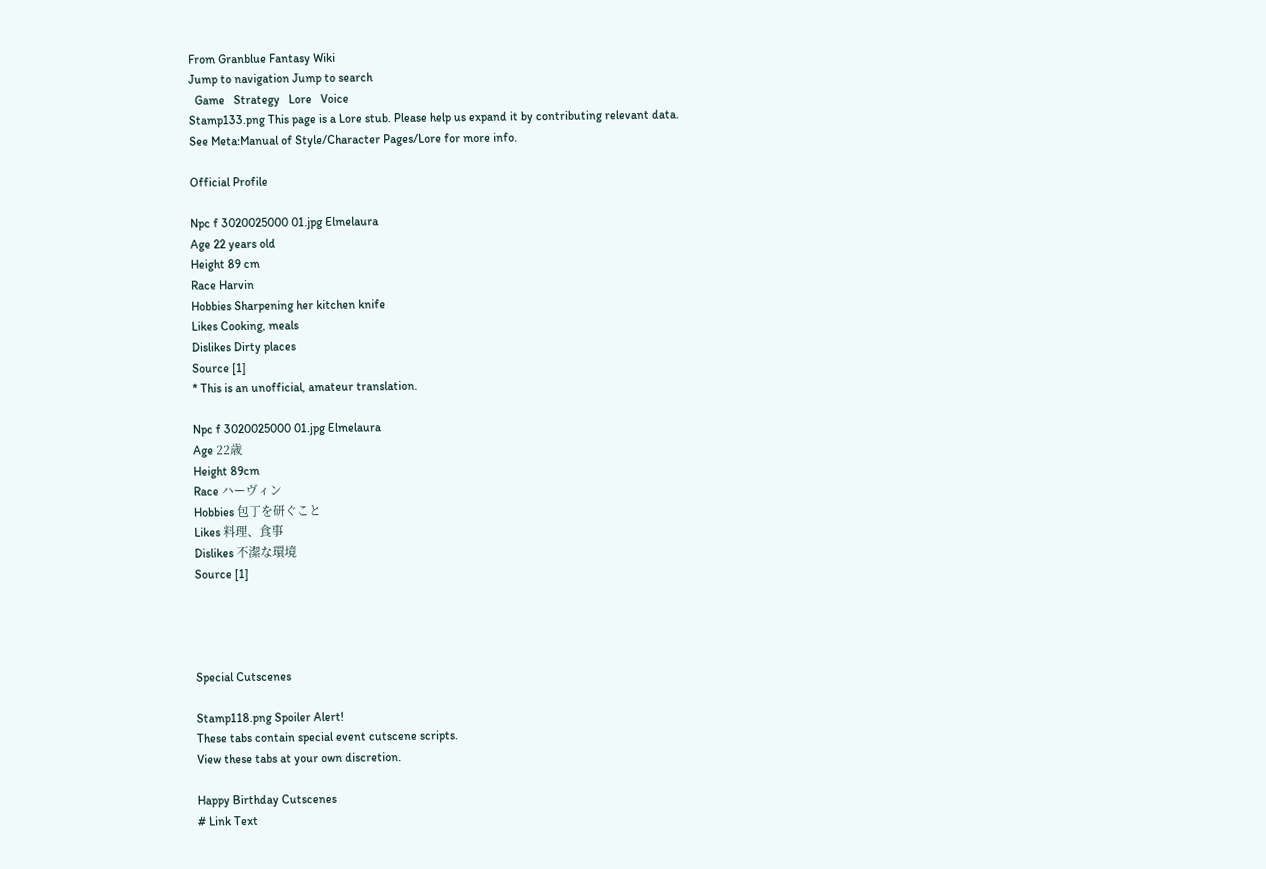From Granblue Fantasy Wiki
Jump to navigation Jump to search
  Game   Strategy   Lore   Voice
Stamp133.png This page is a Lore stub. Please help us expand it by contributing relevant data.
See Meta:Manual of Style/Character Pages/Lore for more info.

Official Profile

Npc f 3020025000 01.jpg Elmelaura
Age 22 years old
Height 89 cm
Race Harvin
Hobbies Sharpening her kitchen knife
Likes Cooking, meals
Dislikes Dirty places
Source [1]
* This is an unofficial, amateur translation.

Npc f 3020025000 01.jpg Elmelaura
Age 22歳
Height 89cm
Race ハーヴィン
Hobbies 包丁を研ぐこと
Likes 料理、食事
Dislikes 不潔な環境
Source [1]




Special Cutscenes

Stamp118.png Spoiler Alert!
These tabs contain special event cutscene scripts.
View these tabs at your own discretion.

Happy Birthday Cutscenes
# Link Text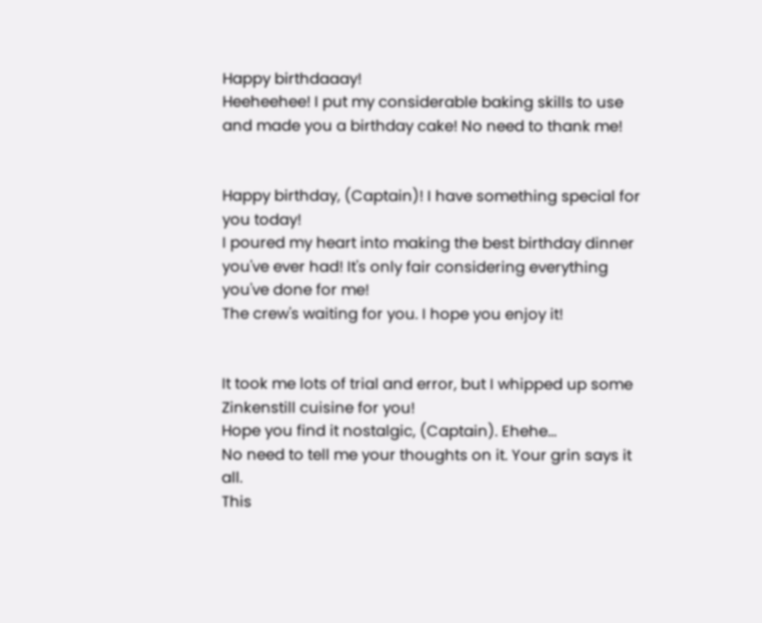Happy birthdaaay!
Heeheehee! I put my considerable baking skills to use and made you a birthday cake! No need to thank me!


Happy birthday, (Captain)! I have something special for you today!
I poured my heart into making the best birthday dinner you've ever had! It's only fair considering everything you've done for me!
The crew's waiting for you. I hope you enjoy it!


It took me lots of trial and error, but I whipped up some Zinkenstill cuisine for you!
Hope you find it nostalgic, (Captain). Ehehe...
No need to tell me your thoughts on it. Your grin says it all.
This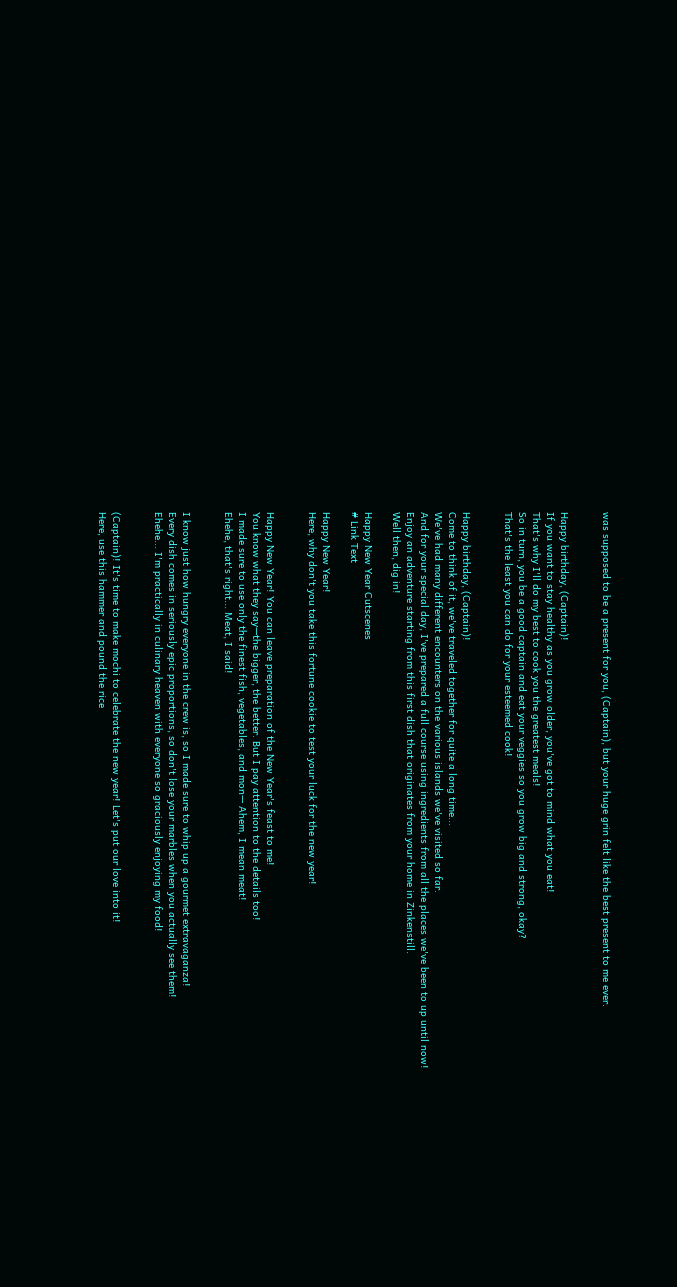was supposed to be a present for you, (Captain), but your huge grin felt like the best present to me ever.


Happy birthday, (Captain)!
If you want to stay healthy as you grow older, you've got to mind what you eat!
That's why I'll do my best to cook you the greatest meals!
So in turn, you be a good captain and eat your veggies so you grow big and strong, okay?
That's the least you can do for your esteemed cook!


Happy birthday, (Captain)!
Come to think of it, we've traveled together for quite a long time...
We've had many different encounters on the various islands we've visited so far.
And for your special day, I've prepared a full course using ingredients from all the places we've been to up until now!
Enjoy an adventure starting from this first dish that originates from your home in Zinkenstill.
Well then, dig in!

Happy New Year Cutscenes
# Link Text

Happy New Year!
Here, why don't you take this fortune cookie to test your luck for the new year!


Happy New Year! You can leave preparation of the New Year's feast to me!
You know what they say—the bigger, the better. But I pay attention to the details too!
I made sure to use only the finest fish, vegetables, and mon— Ahem, I mean meat!
Ehehe, that's right... Meat, I said!


I know just how hungry everyone in the crew is, so I made sure to whip up a gourmet extravaganza!
Every dish comes in seriously epic proportions, so don't lose your marbles when you actually see them!
Ehehe... I'm practically in culinary heaven with everyone so graciously enjoying my food!


(Captain)! It's time to make mochi to celebrate the new year! Let's put our love into it!
Here, use this hammer and pound the rice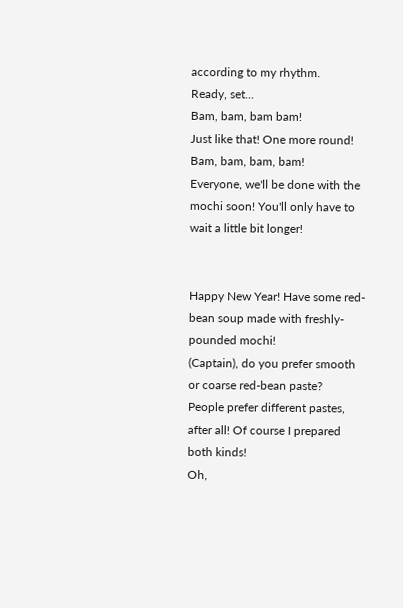according to my rhythm.
Ready, set...
Bam, bam, bam bam!
Just like that! One more round!
Bam, bam, bam, bam!
Everyone, we'll be done with the mochi soon! You'll only have to wait a little bit longer!


Happy New Year! Have some red-bean soup made with freshly-pounded mochi!
(Captain), do you prefer smooth or coarse red-bean paste?
People prefer different pastes, after all! Of course I prepared both kinds!
Oh,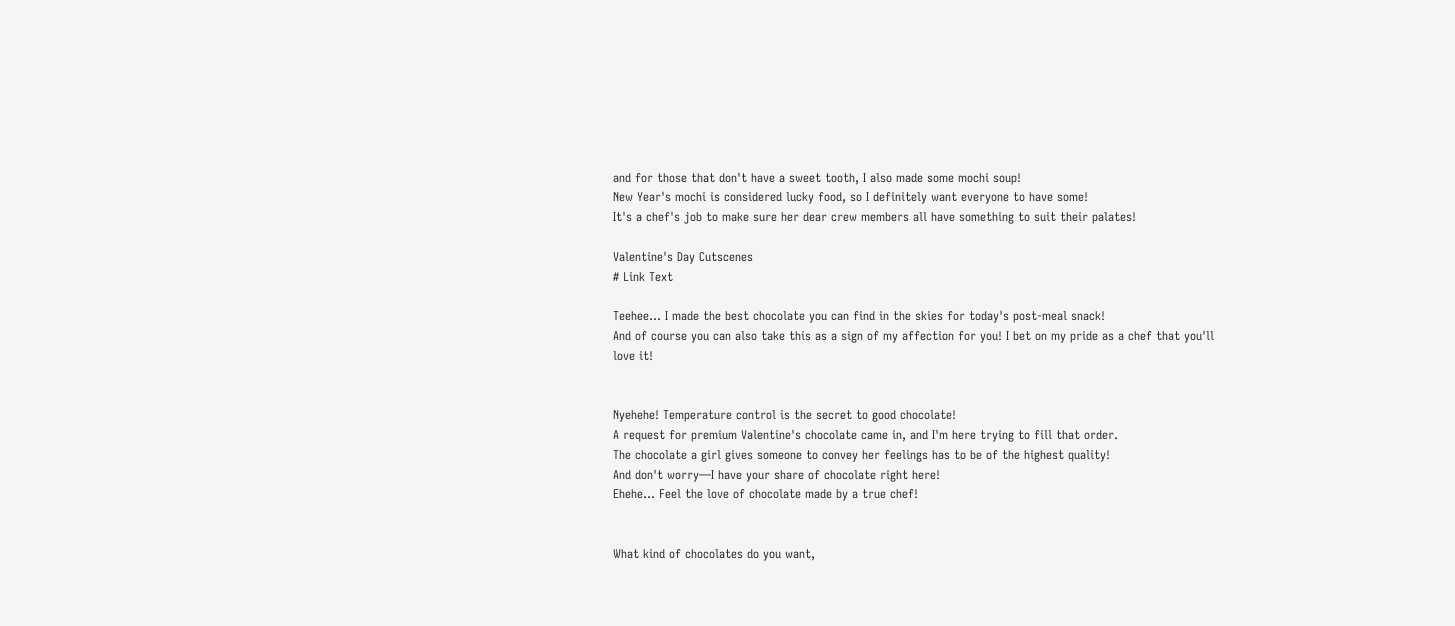and for those that don't have a sweet tooth, I also made some mochi soup!
New Year's mochi is considered lucky food, so I definitely want everyone to have some!
It's a chef's job to make sure her dear crew members all have something to suit their palates!

Valentine's Day Cutscenes
# Link Text

Teehee... I made the best chocolate you can find in the skies for today's post-meal snack!
And of course you can also take this as a sign of my affection for you! I bet on my pride as a chef that you'll love it!


Nyehehe! Temperature control is the secret to good chocolate!
A request for premium Valentine's chocolate came in, and I'm here trying to fill that order.
The chocolate a girl gives someone to convey her feelings has to be of the highest quality!
And don't worry—I have your share of chocolate right here!
Ehehe... Feel the love of chocolate made by a true chef!


What kind of chocolates do you want,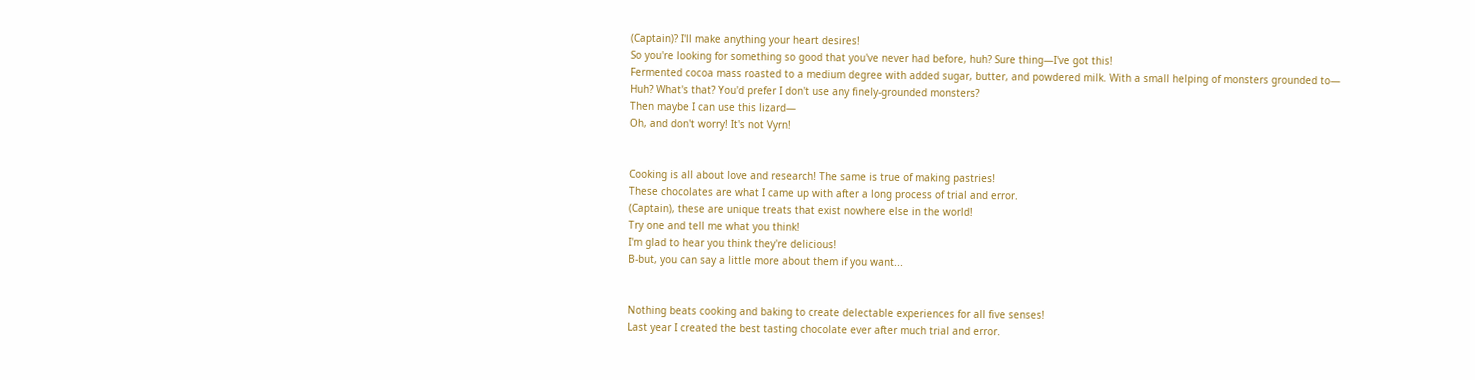(Captain)? I'll make anything your heart desires!
So you're looking for something so good that you've never had before, huh? Sure thing—I've got this!
Fermented cocoa mass roasted to a medium degree with added sugar, butter, and powdered milk. With a small helping of monsters grounded to—
Huh? What's that? You'd prefer I don't use any finely-grounded monsters?
Then maybe I can use this lizard—
Oh, and don't worry! It's not Vyrn!


Cooking is all about love and research! The same is true of making pastries!
These chocolates are what I came up with after a long process of trial and error.
(Captain), these are unique treats that exist nowhere else in the world!
Try one and tell me what you think!
I'm glad to hear you think they're delicious!
B-but, you can say a little more about them if you want...


Nothing beats cooking and baking to create delectable experiences for all five senses!
Last year I created the best tasting chocolate ever after much trial and error.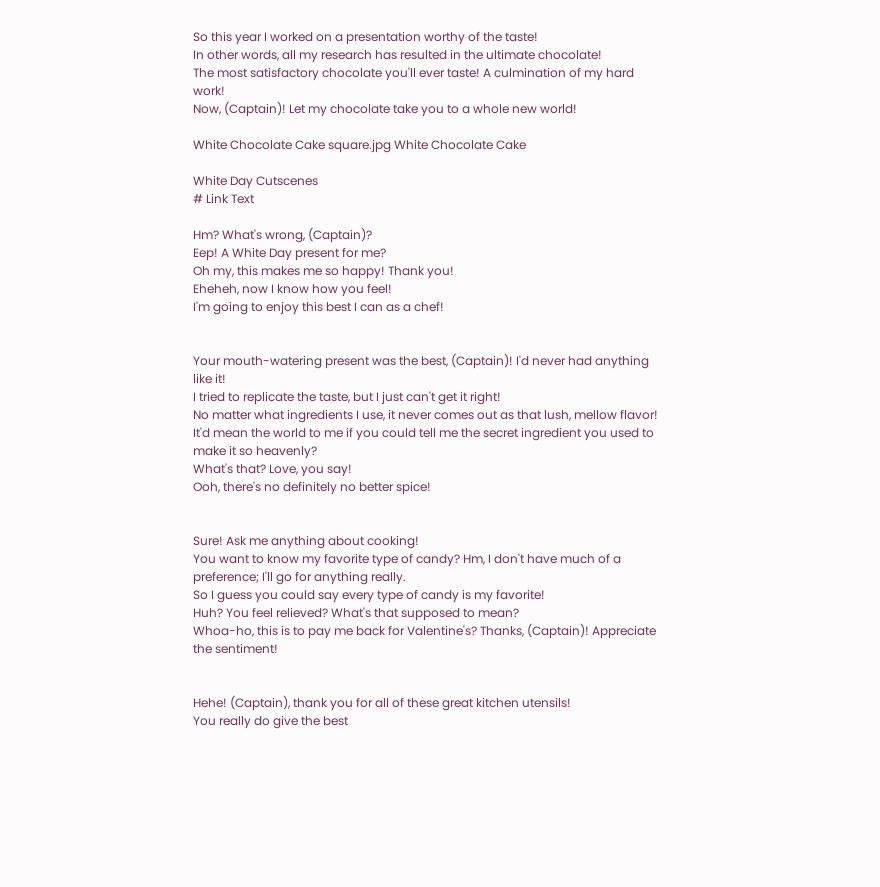So this year I worked on a presentation worthy of the taste!
In other words, all my research has resulted in the ultimate chocolate!
The most satisfactory chocolate you'll ever taste! A culmination of my hard work!
Now, (Captain)! Let my chocolate take you to a whole new world!

White Chocolate Cake square.jpg White Chocolate Cake

White Day Cutscenes
# Link Text

Hm? What's wrong, (Captain)?
Eep! A White Day present for me?
Oh my, this makes me so happy! Thank you!
Eheheh, now I know how you feel!
I'm going to enjoy this best I can as a chef!


Your mouth-watering present was the best, (Captain)! I'd never had anything like it!
I tried to replicate the taste, but I just can't get it right!
No matter what ingredients I use, it never comes out as that lush, mellow flavor!
It'd mean the world to me if you could tell me the secret ingredient you used to make it so heavenly?
What's that? Love, you say!
Ooh, there's no definitely no better spice!


Sure! Ask me anything about cooking!
You want to know my favorite type of candy? Hm, I don't have much of a preference; I'll go for anything really.
So I guess you could say every type of candy is my favorite!
Huh? You feel relieved? What's that supposed to mean?
Whoa-ho, this is to pay me back for Valentine's? Thanks, (Captain)! Appreciate the sentiment!


Hehe! (Captain), thank you for all of these great kitchen utensils!
You really do give the best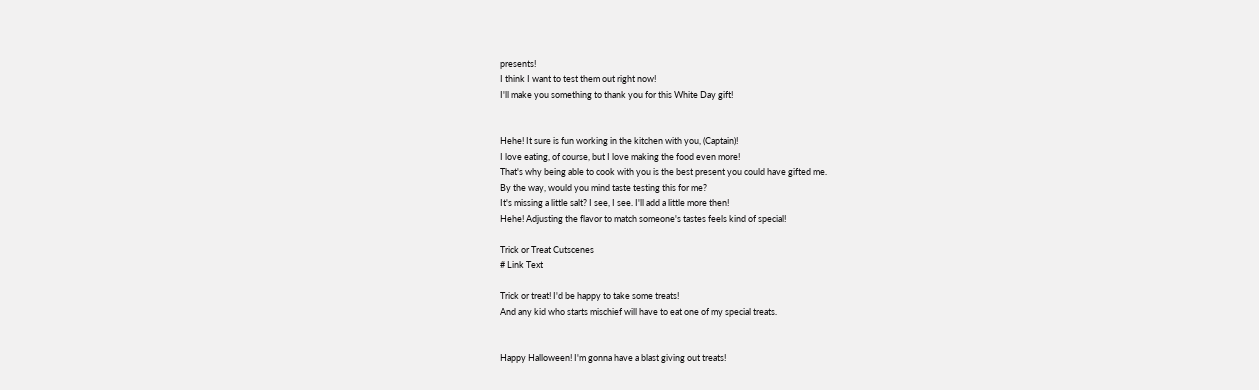presents!
I think I want to test them out right now!
I'll make you something to thank you for this White Day gift!


Hehe! It sure is fun working in the kitchen with you, (Captain)!
I love eating, of course, but I love making the food even more!
That's why being able to cook with you is the best present you could have gifted me.
By the way, would you mind taste testing this for me?
It's missing a little salt? I see, I see. I'll add a little more then!
Hehe! Adjusting the flavor to match someone's tastes feels kind of special!

Trick or Treat Cutscenes
# Link Text

Trick or treat! I'd be happy to take some treats!
And any kid who starts mischief will have to eat one of my special treats.


Happy Halloween! I'm gonna have a blast giving out treats!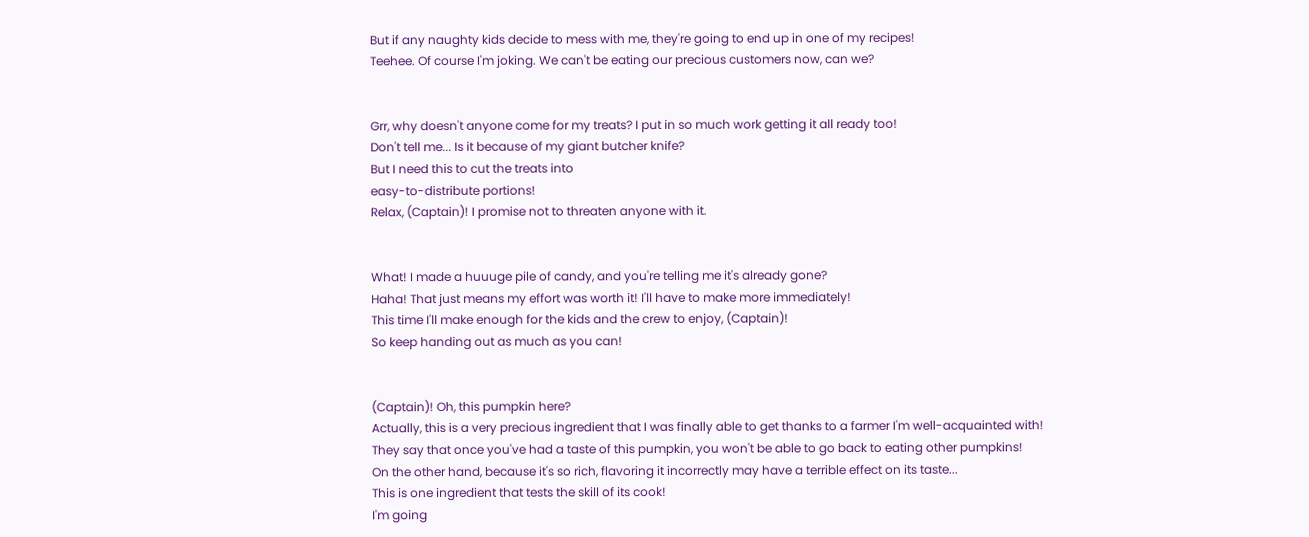But if any naughty kids decide to mess with me, they're going to end up in one of my recipes!
Teehee. Of course I'm joking. We can't be eating our precious customers now, can we?


Grr, why doesn't anyone come for my treats? I put in so much work getting it all ready too!
Don't tell me... Is it because of my giant butcher knife?
But I need this to cut the treats into
easy-to-distribute portions!
Relax, (Captain)! I promise not to threaten anyone with it.


What! I made a huuuge pile of candy, and you're telling me it's already gone?
Haha! That just means my effort was worth it! I'll have to make more immediately!
This time I'll make enough for the kids and the crew to enjoy, (Captain)!
So keep handing out as much as you can!


(Captain)! Oh, this pumpkin here?
Actually, this is a very precious ingredient that I was finally able to get thanks to a farmer I'm well-acquainted with!
They say that once you've had a taste of this pumpkin, you won't be able to go back to eating other pumpkins!
On the other hand, because it's so rich, flavoring it incorrectly may have a terrible effect on its taste...
This is one ingredient that tests the skill of its cook!
I'm going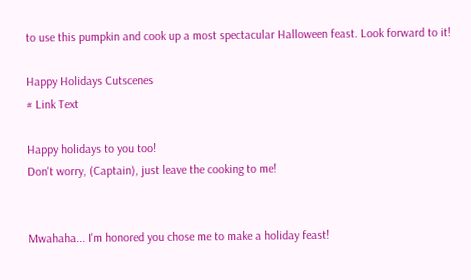to use this pumpkin and cook up a most spectacular Halloween feast. Look forward to it!

Happy Holidays Cutscenes
# Link Text

Happy holidays to you too!
Don't worry, (Captain), just leave the cooking to me!


Mwahaha... I'm honored you chose me to make a holiday feast!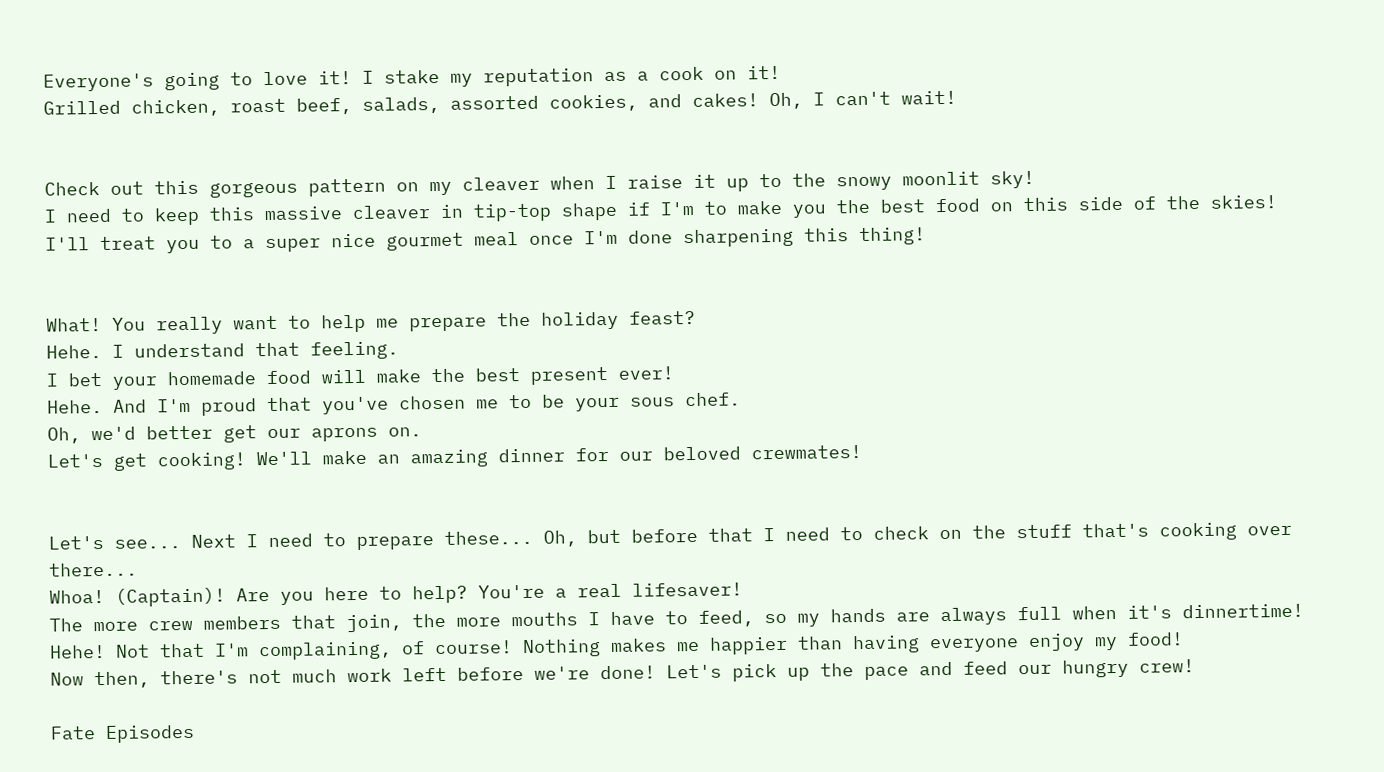Everyone's going to love it! I stake my reputation as a cook on it!
Grilled chicken, roast beef, salads, assorted cookies, and cakes! Oh, I can't wait!


Check out this gorgeous pattern on my cleaver when I raise it up to the snowy moonlit sky!
I need to keep this massive cleaver in tip-top shape if I'm to make you the best food on this side of the skies!
I'll treat you to a super nice gourmet meal once I'm done sharpening this thing!


What! You really want to help me prepare the holiday feast?
Hehe. I understand that feeling.
I bet your homemade food will make the best present ever!
Hehe. And I'm proud that you've chosen me to be your sous chef.
Oh, we'd better get our aprons on.
Let's get cooking! We'll make an amazing dinner for our beloved crewmates!


Let's see... Next I need to prepare these... Oh, but before that I need to check on the stuff that's cooking over there...
Whoa! (Captain)! Are you here to help? You're a real lifesaver!
The more crew members that join, the more mouths I have to feed, so my hands are always full when it's dinnertime!
Hehe! Not that I'm complaining, of course! Nothing makes me happier than having everyone enjoy my food!
Now then, there's not much work left before we're done! Let's pick up the pace and feed our hungry crew!

Fate Episodes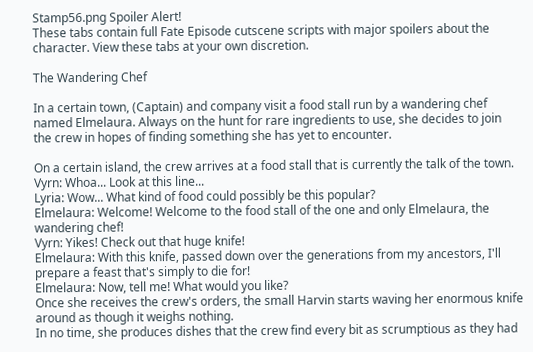Stamp56.png Spoiler Alert!
These tabs contain full Fate Episode cutscene scripts with major spoilers about the character. View these tabs at your own discretion.

The Wandering Chef

In a certain town, (Captain) and company visit a food stall run by a wandering chef named Elmelaura. Always on the hunt for rare ingredients to use, she decides to join the crew in hopes of finding something she has yet to encounter.

On a certain island, the crew arrives at a food stall that is currently the talk of the town.
Vyrn: Whoa... Look at this line...
Lyria: Wow... What kind of food could possibly be this popular?
Elmelaura: Welcome! Welcome to the food stall of the one and only Elmelaura, the wandering chef!
Vyrn: Yikes! Check out that huge knife!
Elmelaura: With this knife, passed down over the generations from my ancestors, I'll prepare a feast that's simply to die for!
Elmelaura: Now, tell me! What would you like?
Once she receives the crew's orders, the small Harvin starts waving her enormous knife around as though it weighs nothing.
In no time, she produces dishes that the crew find every bit as scrumptious as they had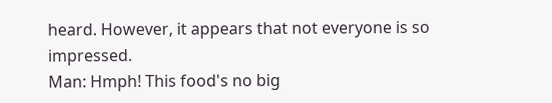heard. However, it appears that not everyone is so impressed.
Man: Hmph! This food's no big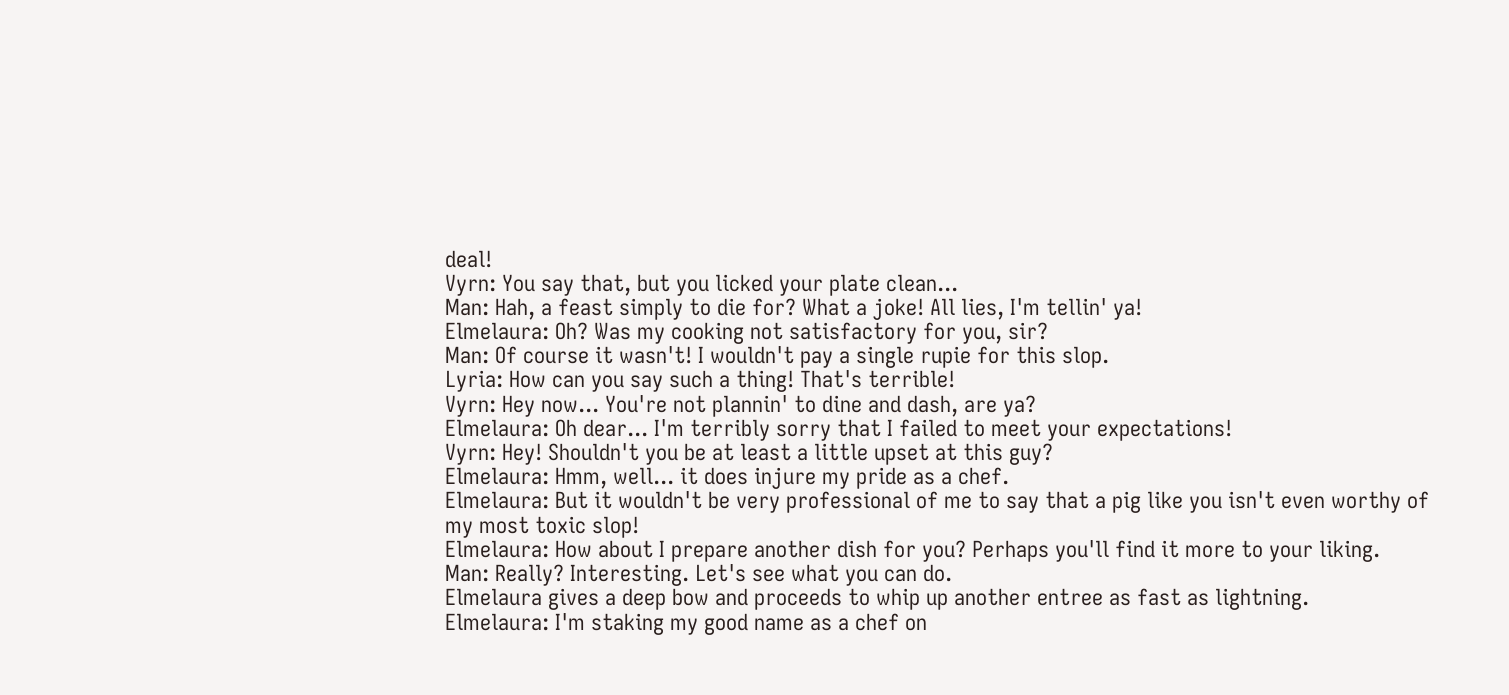deal!
Vyrn: You say that, but you licked your plate clean...
Man: Hah, a feast simply to die for? What a joke! All lies, I'm tellin' ya!
Elmelaura: Oh? Was my cooking not satisfactory for you, sir?
Man: Of course it wasn't! I wouldn't pay a single rupie for this slop.
Lyria: How can you say such a thing! That's terrible!
Vyrn: Hey now... You're not plannin' to dine and dash, are ya?
Elmelaura: Oh dear... I'm terribly sorry that I failed to meet your expectations!
Vyrn: Hey! Shouldn't you be at least a little upset at this guy?
Elmelaura: Hmm, well... it does injure my pride as a chef.
Elmelaura: But it wouldn't be very professional of me to say that a pig like you isn't even worthy of my most toxic slop!
Elmelaura: How about I prepare another dish for you? Perhaps you'll find it more to your liking.
Man: Really? Interesting. Let's see what you can do.
Elmelaura gives a deep bow and proceeds to whip up another entree as fast as lightning.
Elmelaura: I'm staking my good name as a chef on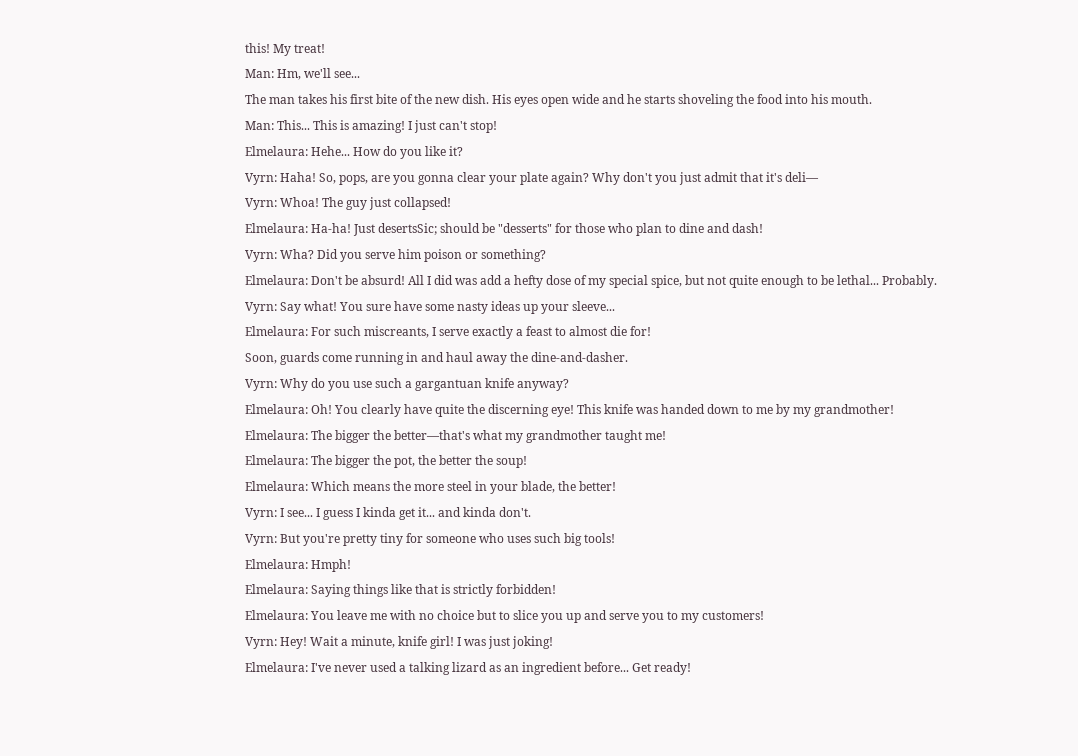this! My treat!
Man: Hm, we'll see...
The man takes his first bite of the new dish. His eyes open wide and he starts shoveling the food into his mouth.
Man: This... This is amazing! I just can't stop!
Elmelaura: Hehe... How do you like it?
Vyrn: Haha! So, pops, are you gonna clear your plate again? Why don't you just admit that it's deli—
Vyrn: Whoa! The guy just collapsed!
Elmelaura: Ha-ha! Just desertsSic; should be "desserts" for those who plan to dine and dash!
Vyrn: Wha? Did you serve him poison or something?
Elmelaura: Don't be absurd! All I did was add a hefty dose of my special spice, but not quite enough to be lethal... Probably.
Vyrn: Say what! You sure have some nasty ideas up your sleeve...
Elmelaura: For such miscreants, I serve exactly a feast to almost die for!
Soon, guards come running in and haul away the dine-and-dasher.
Vyrn: Why do you use such a gargantuan knife anyway?
Elmelaura: Oh! You clearly have quite the discerning eye! This knife was handed down to me by my grandmother!
Elmelaura: The bigger the better—that's what my grandmother taught me!
Elmelaura: The bigger the pot, the better the soup!
Elmelaura: Which means the more steel in your blade, the better!
Vyrn: I see... I guess I kinda get it... and kinda don't.
Vyrn: But you're pretty tiny for someone who uses such big tools!
Elmelaura: Hmph!
Elmelaura: Saying things like that is strictly forbidden!
Elmelaura: You leave me with no choice but to slice you up and serve you to my customers!
Vyrn: Hey! Wait a minute, knife girl! I was just joking!
Elmelaura: I've never used a talking lizard as an ingredient before... Get ready!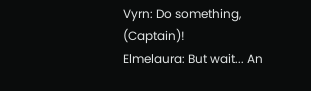Vyrn: Do something, (Captain)!
Elmelaura: But wait... An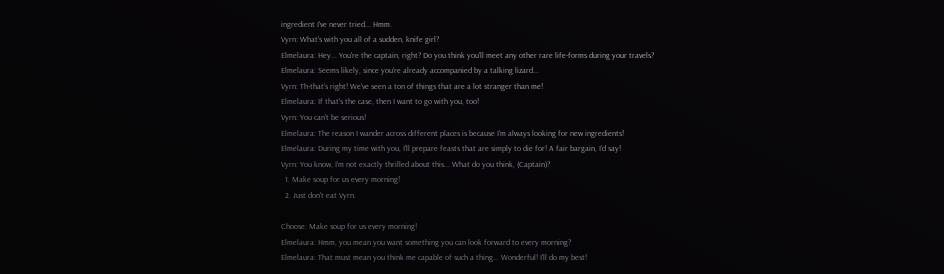ingredient I've never tried... Hmm.
Vyrn: What's with you all of a sudden, knife girl?
Elmelaura: Hey... You're the captain, right? Do you think you'll meet any other rare life-forms during your travels?
Elmelaura: Seems likely, since you're already accompanied by a talking lizard...
Vyrn: Th-that's right! We've seen a ton of things that are a lot stranger than me!
Elmelaura: If that's the case, then I want to go with you, too!
Vyrn: You can't be serious!
Elmelaura: The reason I wander across different places is because I'm always looking for new ingredients!
Elmelaura: During my time with you, I'll prepare feasts that are simply to die for! A fair bargain, I'd say!
Vyrn: You know, I'm not exactly thrilled about this... What do you think, (Captain)?
  1. Make soup for us every morning!
  2. Just don't eat Vyrn.

Choose: Make soup for us every morning!
Elmelaura: Hmm, you mean you want something you can look forward to every morning?
Elmelaura: That must mean you think me capable of such a thing... Wonderful! I'll do my best!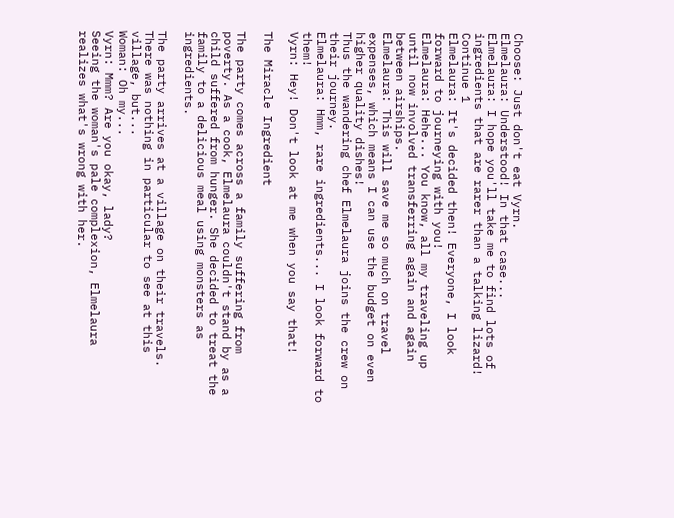Choose: Just don't eat Vyrn.
Elmelaura: Understood! In that case...
Elmelaura: I hope you'll take me to find lots of ingredients that are rarer than a talking lizard!
Continue 1
Elmelaura: It's decided then! Everyone, I look forward to journeying with you!
Elmelaura: Hehe... You know, all my traveling up until now involved transferring again and again between airships.
Elmelaura: This will save me so much on travel expenses, which means I can use the budget on even higher quality dishes!
Thus the wandering chef Elmelaura joins the crew on their journey.
Elmelaura: Hmm, rare ingredients... I look forward to them!
Vyrn: Hey! Don't look at me when you say that!

The Miracle Ingredient

The party comes across a family suffering from poverty. As a cook, Elmelaura couldn't stand by as a child suffered from hunger. She decided to treat the family to a delicious meal using monsters as ingredients.

The party arrives at a village on their travels. There was nothing in particular to see at this village, but...
Woman: Oh my...
Vyrn: Mmm? Are you okay, lady?
Seeing the woman's pale complexion, Elmelaura realizes what's wrong with her.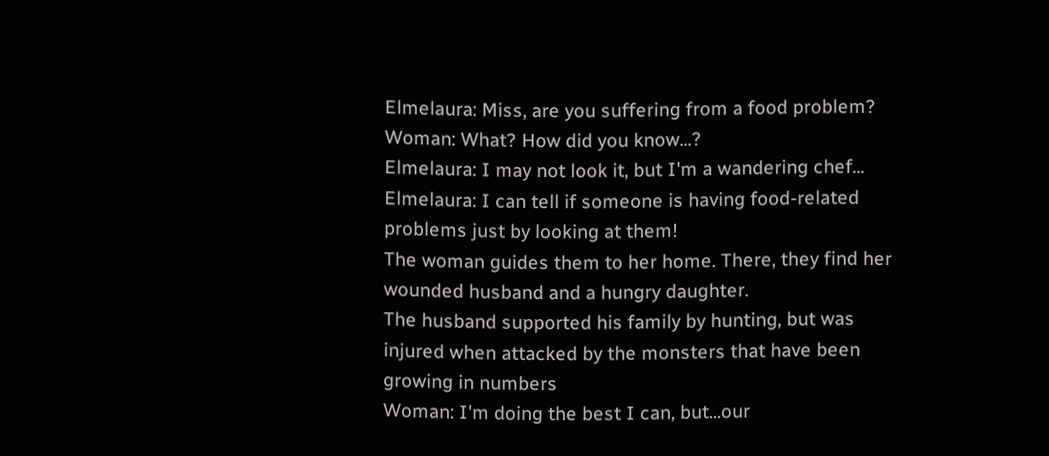Elmelaura: Miss, are you suffering from a food problem?
Woman: What? How did you know...?
Elmelaura: I may not look it, but I'm a wandering chef...
Elmelaura: I can tell if someone is having food-related problems just by looking at them!
The woman guides them to her home. There, they find her wounded husband and a hungry daughter.
The husband supported his family by hunting, but was injured when attacked by the monsters that have been growing in numbers
Woman: I'm doing the best I can, but...our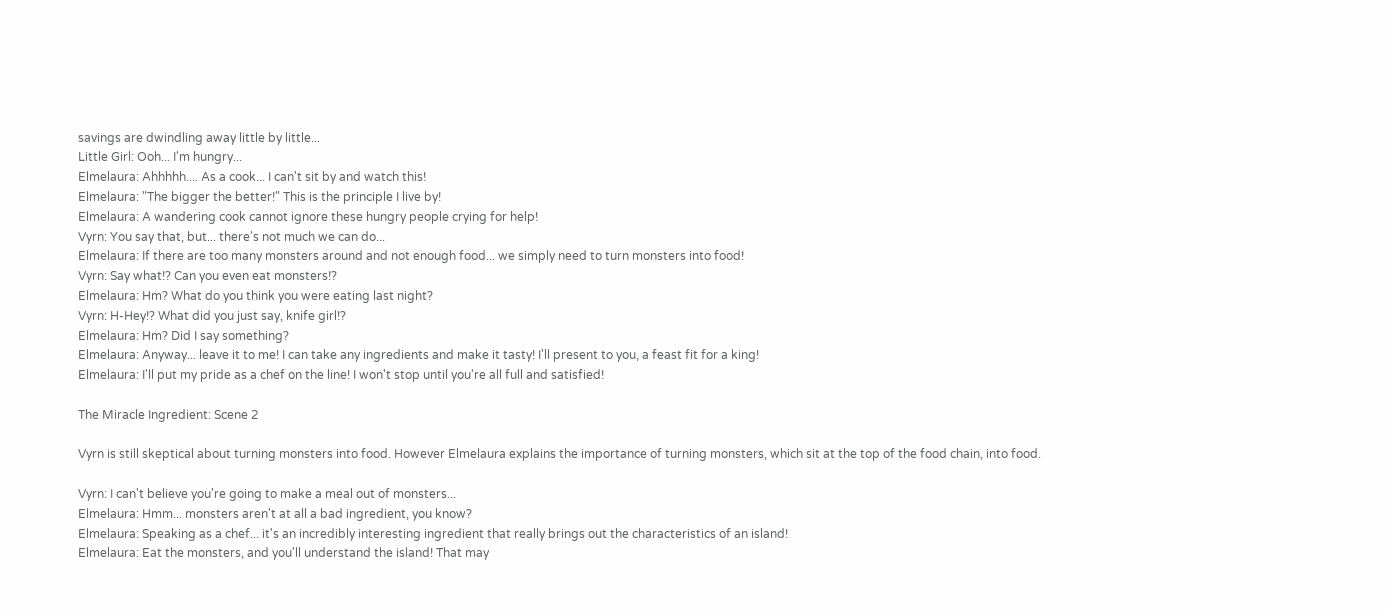savings are dwindling away little by little...
Little Girl: Ooh... I'm hungry...
Elmelaura: Ahhhhh.... As a cook... I can't sit by and watch this!
Elmelaura: "The bigger the better!" This is the principle I live by!
Elmelaura: A wandering cook cannot ignore these hungry people crying for help!
Vyrn: You say that, but... there's not much we can do...
Elmelaura: If there are too many monsters around and not enough food... we simply need to turn monsters into food!
Vyrn: Say what!? Can you even eat monsters!?
Elmelaura: Hm? What do you think you were eating last night?
Vyrn: H-Hey!? What did you just say, knife girl!?
Elmelaura: Hm? Did I say something?
Elmelaura: Anyway... leave it to me! I can take any ingredients and make it tasty! I'll present to you, a feast fit for a king!
Elmelaura: I'll put my pride as a chef on the line! I won't stop until you're all full and satisfied!

The Miracle Ingredient: Scene 2

Vyrn is still skeptical about turning monsters into food. However Elmelaura explains the importance of turning monsters, which sit at the top of the food chain, into food.

Vyrn: I can't believe you're going to make a meal out of monsters...
Elmelaura: Hmm... monsters aren't at all a bad ingredient, you know?
Elmelaura: Speaking as a chef... it's an incredibly interesting ingredient that really brings out the characteristics of an island!
Elmelaura: Eat the monsters, and you'll understand the island! That may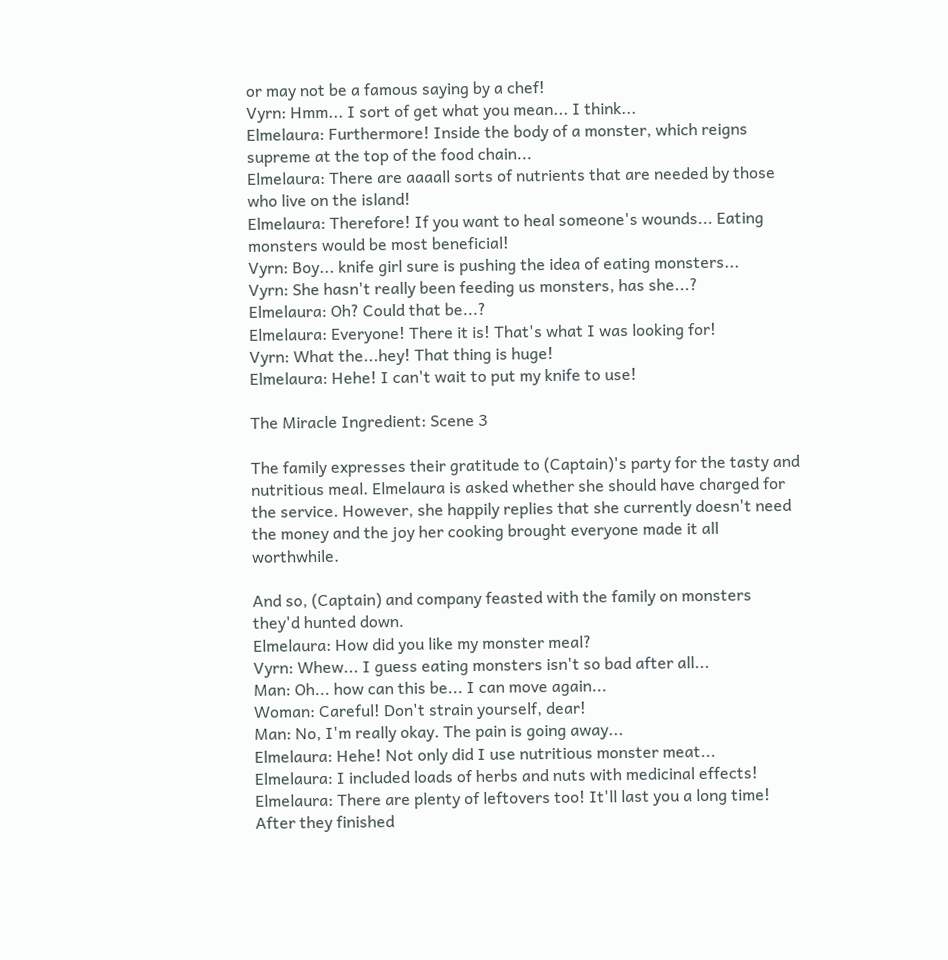or may not be a famous saying by a chef!
Vyrn: Hmm... I sort of get what you mean... I think...
Elmelaura: Furthermore! Inside the body of a monster, which reigns supreme at the top of the food chain...
Elmelaura: There are aaaall sorts of nutrients that are needed by those who live on the island!
Elmelaura: Therefore! If you want to heal someone's wounds... Eating monsters would be most beneficial!
Vyrn: Boy... knife girl sure is pushing the idea of eating monsters...
Vyrn: She hasn't really been feeding us monsters, has she...?
Elmelaura: Oh? Could that be...?
Elmelaura: Everyone! There it is! That's what I was looking for!
Vyrn: What the...hey! That thing is huge!
Elmelaura: Hehe! I can't wait to put my knife to use!

The Miracle Ingredient: Scene 3

The family expresses their gratitude to (Captain)'s party for the tasty and nutritious meal. Elmelaura is asked whether she should have charged for the service. However, she happily replies that she currently doesn't need the money and the joy her cooking brought everyone made it all worthwhile.

And so, (Captain) and company feasted with the family on monsters they'd hunted down.
Elmelaura: How did you like my monster meal?
Vyrn: Whew... I guess eating monsters isn't so bad after all...
Man: Oh... how can this be... I can move again...
Woman: Careful! Don't strain yourself, dear!
Man: No, I'm really okay. The pain is going away...
Elmelaura: Hehe! Not only did I use nutritious monster meat...
Elmelaura: I included loads of herbs and nuts with medicinal effects!
Elmelaura: There are plenty of leftovers too! It'll last you a long time!
After they finished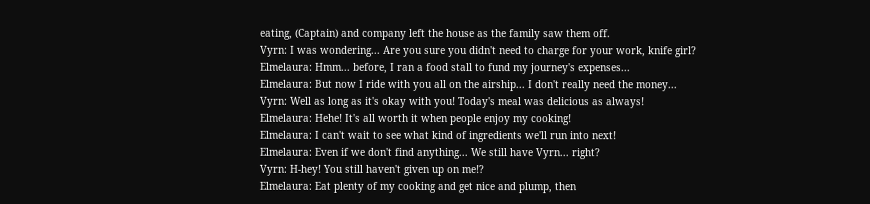eating, (Captain) and company left the house as the family saw them off.
Vyrn: I was wondering... Are you sure you didn't need to charge for your work, knife girl?
Elmelaura: Hmm... before, I ran a food stall to fund my journey's expenses...
Elmelaura: But now I ride with you all on the airship... I don't really need the money...
Vyrn: Well as long as it's okay with you! Today's meal was delicious as always!
Elmelaura: Hehe! It's all worth it when people enjoy my cooking!
Elmelaura: I can't wait to see what kind of ingredients we'll run into next!
Elmelaura: Even if we don't find anything... We still have Vyrn... right?
Vyrn: H-hey! You still haven't given up on me!?
Elmelaura: Eat plenty of my cooking and get nice and plump, then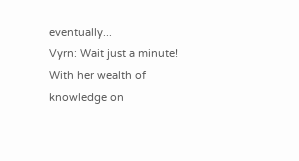eventually...
Vyrn: Wait just a minute!
With her wealth of knowledge on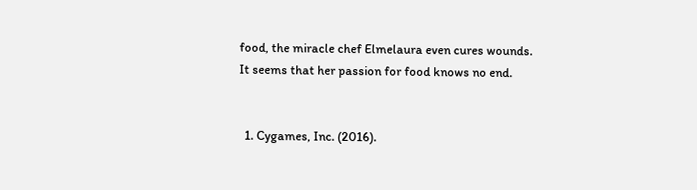food, the miracle chef Elmelaura even cures wounds.
It seems that her passion for food knows no end.


  1. Cygames, Inc. (2016).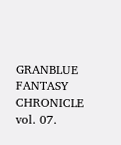GRANBLUE FANTASY CHRONICLE vol. 07.